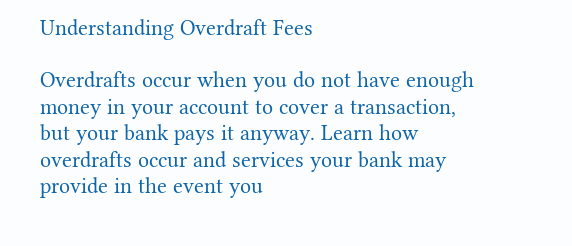Understanding Overdraft Fees

Overdrafts occur when you do not have enough money in your account to cover a transaction, but your bank pays it anyway. Learn how overdrafts occur and services your bank may provide in the event you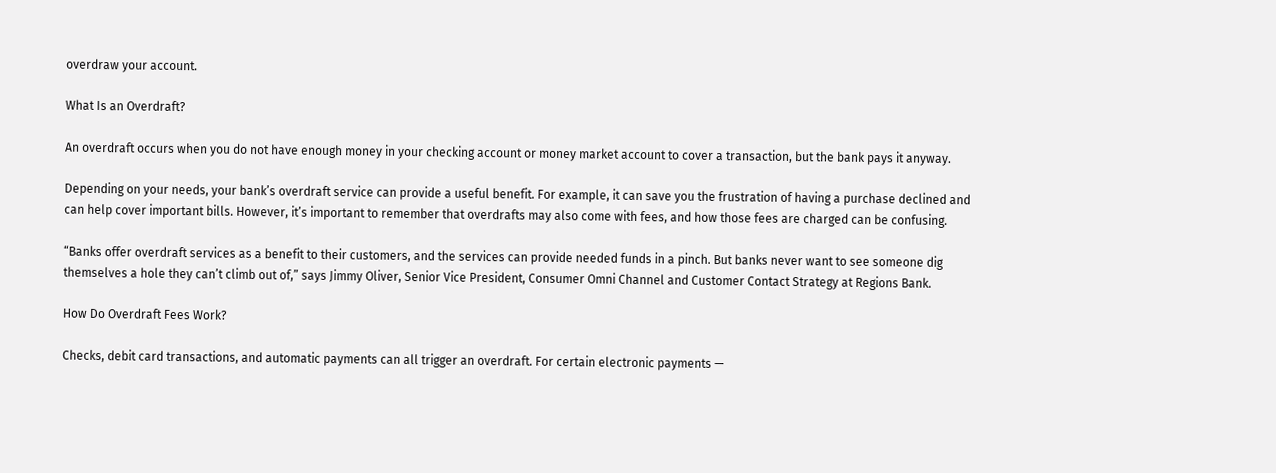overdraw your account.

What Is an Overdraft?

An overdraft occurs when you do not have enough money in your checking account or money market account to cover a transaction, but the bank pays it anyway.

Depending on your needs, your bank’s overdraft service can provide a useful benefit. For example, it can save you the frustration of having a purchase declined and can help cover important bills. However, it’s important to remember that overdrafts may also come with fees, and how those fees are charged can be confusing.

“Banks offer overdraft services as a benefit to their customers, and the services can provide needed funds in a pinch. But banks never want to see someone dig themselves a hole they can’t climb out of,” says Jimmy Oliver, Senior Vice President, Consumer Omni Channel and Customer Contact Strategy at Regions Bank.

How Do Overdraft Fees Work?

Checks, debit card transactions, and automatic payments can all trigger an overdraft. For certain electronic payments —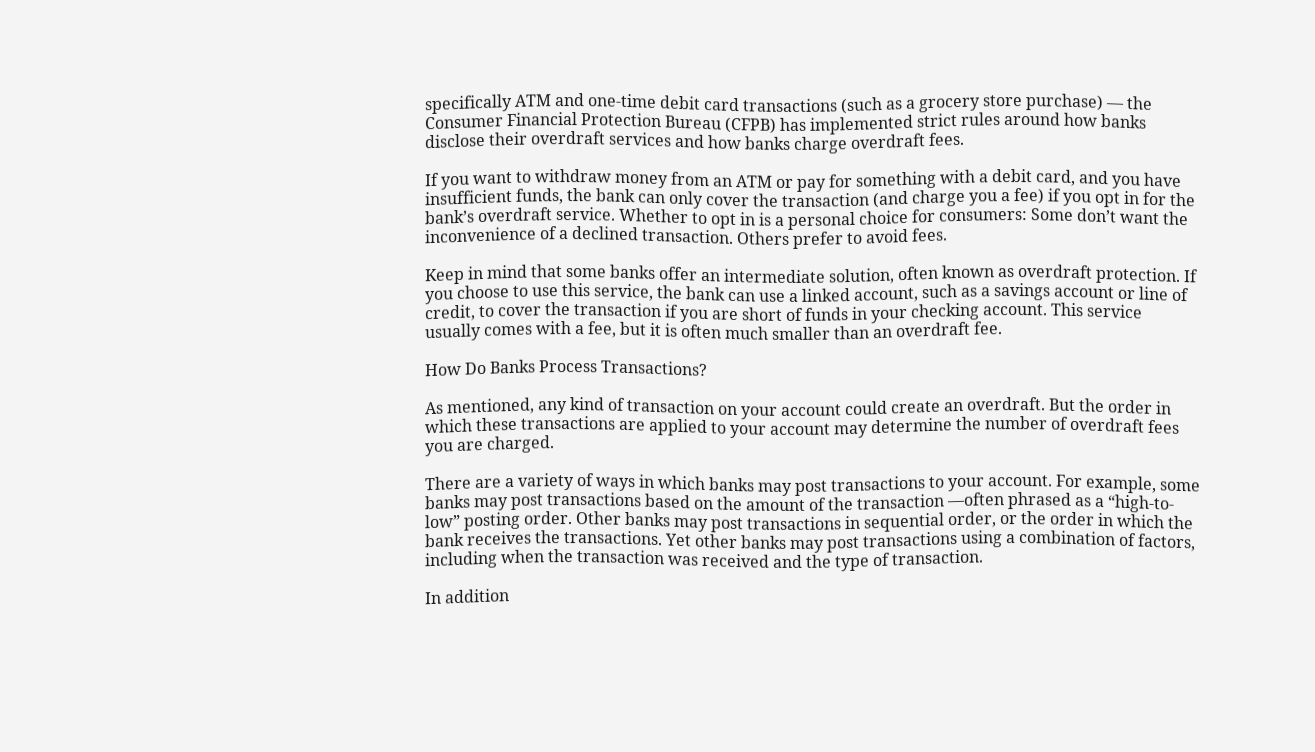specifically ATM and one-time debit card transactions (such as a grocery store purchase) — the Consumer Financial Protection Bureau (CFPB) has implemented strict rules around how banks disclose their overdraft services and how banks charge overdraft fees.

If you want to withdraw money from an ATM or pay for something with a debit card, and you have insufficient funds, the bank can only cover the transaction (and charge you a fee) if you opt in for the bank’s overdraft service. Whether to opt in is a personal choice for consumers: Some don’t want the inconvenience of a declined transaction. Others prefer to avoid fees.

Keep in mind that some banks offer an intermediate solution, often known as overdraft protection. If you choose to use this service, the bank can use a linked account, such as a savings account or line of credit, to cover the transaction if you are short of funds in your checking account. This service usually comes with a fee, but it is often much smaller than an overdraft fee.

How Do Banks Process Transactions?

As mentioned, any kind of transaction on your account could create an overdraft. But the order in which these transactions are applied to your account may determine the number of overdraft fees you are charged.

There are a variety of ways in which banks may post transactions to your account. For example, some banks may post transactions based on the amount of the transaction —often phrased as a “high-to-low” posting order. Other banks may post transactions in sequential order, or the order in which the bank receives the transactions. Yet other banks may post transactions using a combination of factors, including when the transaction was received and the type of transaction.

In addition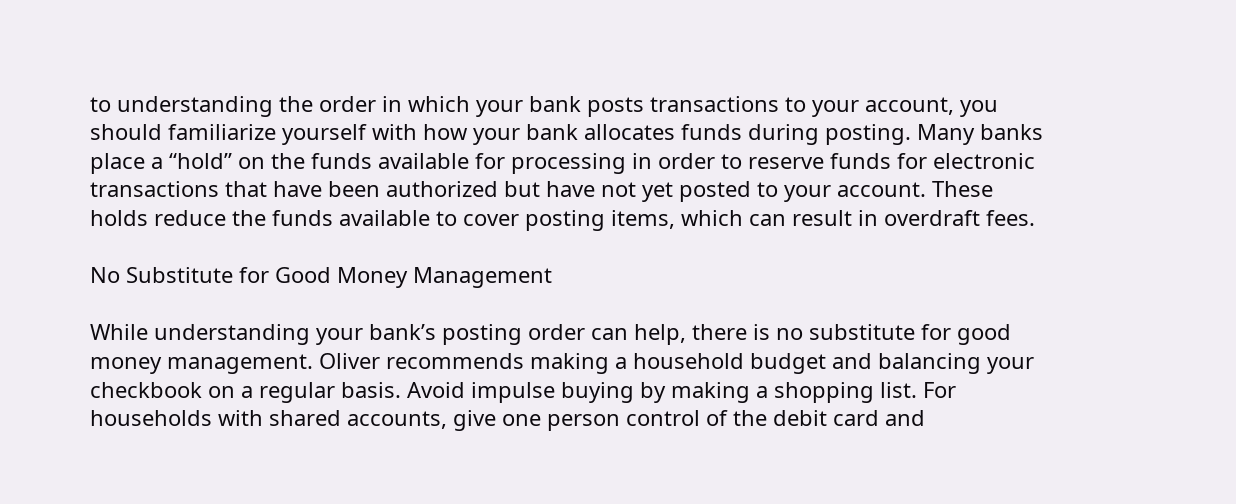to understanding the order in which your bank posts transactions to your account, you should familiarize yourself with how your bank allocates funds during posting. Many banks place a “hold” on the funds available for processing in order to reserve funds for electronic transactions that have been authorized but have not yet posted to your account. These holds reduce the funds available to cover posting items, which can result in overdraft fees.

No Substitute for Good Money Management

While understanding your bank’s posting order can help, there is no substitute for good money management. Oliver recommends making a household budget and balancing your checkbook on a regular basis. Avoid impulse buying by making a shopping list. For households with shared accounts, give one person control of the debit card and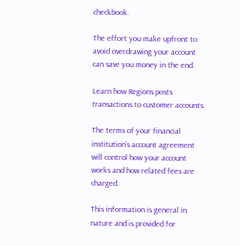checkbook.

The effort you make upfront to avoid overdrawing your account can save you money in the end.

Learn how Regions posts transactions to customer accounts.

The terms of your financial institution’s account agreement will control how your account works and how related fees are charged.

This information is general in nature and is provided for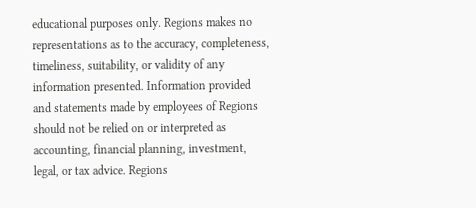educational purposes only. Regions makes no representations as to the accuracy, completeness, timeliness, suitability, or validity of any information presented. Information provided and statements made by employees of Regions should not be relied on or interpreted as accounting, financial planning, investment, legal, or tax advice. Regions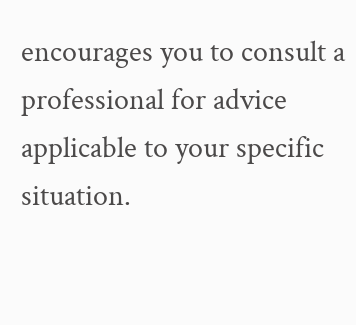encourages you to consult a professional for advice applicable to your specific situation.